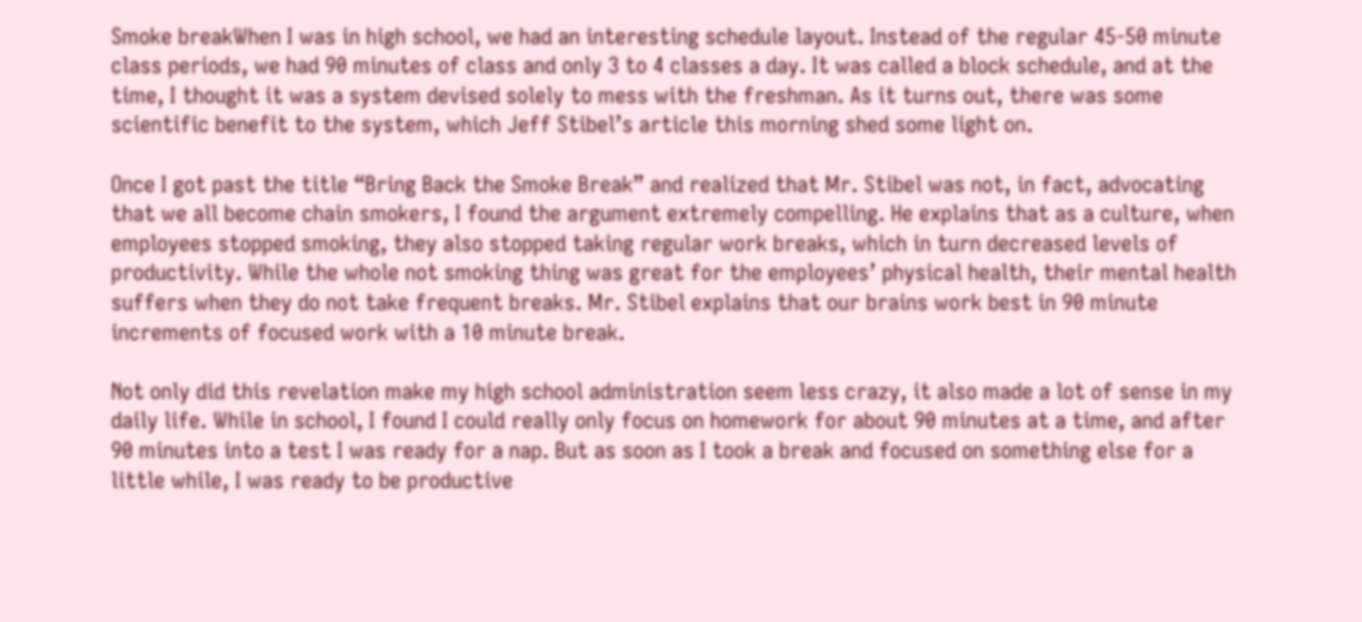Smoke breakWhen I was in high school, we had an interesting schedule layout. Instead of the regular 45-50 minute class periods, we had 90 minutes of class and only 3 to 4 classes a day. It was called a block schedule, and at the time, I thought it was a system devised solely to mess with the freshman. As it turns out, there was some scientific benefit to the system, which Jeff Stibel’s article this morning shed some light on.

Once I got past the title “Bring Back the Smoke Break” and realized that Mr. Stibel was not, in fact, advocating that we all become chain smokers, I found the argument extremely compelling. He explains that as a culture, when employees stopped smoking, they also stopped taking regular work breaks, which in turn decreased levels of productivity. While the whole not smoking thing was great for the employees’ physical health, their mental health suffers when they do not take frequent breaks. Mr. Stibel explains that our brains work best in 90 minute increments of focused work with a 10 minute break.

Not only did this revelation make my high school administration seem less crazy, it also made a lot of sense in my daily life. While in school, I found I could really only focus on homework for about 90 minutes at a time, and after 90 minutes into a test I was ready for a nap. But as soon as I took a break and focused on something else for a little while, I was ready to be productive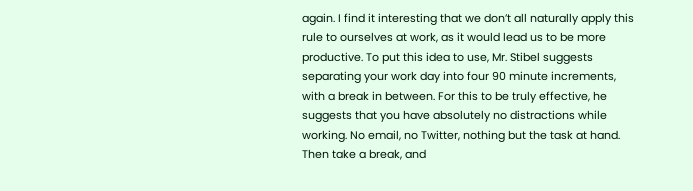again. I find it interesting that we don’t all naturally apply this rule to ourselves at work, as it would lead us to be more productive. To put this idea to use, Mr. Stibel suggests separating your work day into four 90 minute increments, with a break in between. For this to be truly effective, he suggests that you have absolutely no distractions while working. No email, no Twitter, nothing but the task at hand. Then take a break, and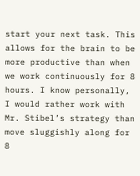start your next task. This allows for the brain to be more productive than when we work continuously for 8 hours. I know personally, I would rather work with Mr. Stibel’s strategy than move sluggishly along for 8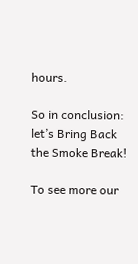hours.

So in conclusion: let’s Bring Back the Smoke Break!

To see more our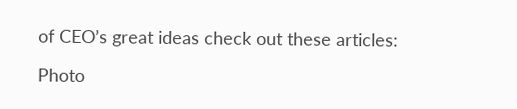of CEO’s great ideas check out these articles:

Photo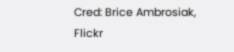Cred: Brice Ambrosiak, Flickr